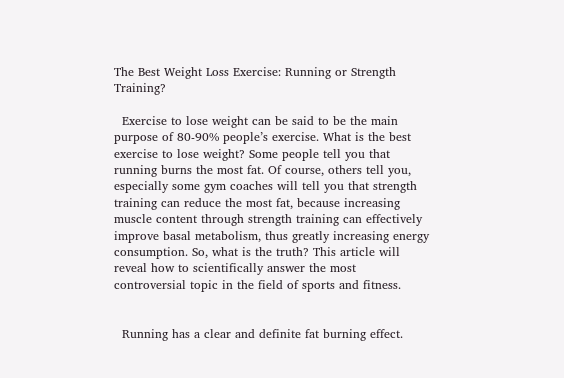The Best Weight Loss Exercise: Running or Strength Training?

  Exercise to lose weight can be said to be the main purpose of 80-90% people’s exercise. What is the best exercise to lose weight? Some people tell you that running burns the most fat. Of course, others tell you, especially some gym coaches will tell you that strength training can reduce the most fat, because increasing muscle content through strength training can effectively improve basal metabolism, thus greatly increasing energy consumption. So, what is the truth? This article will reveal how to scientifically answer the most controversial topic in the field of sports and fitness.


  Running has a clear and definite fat burning effect.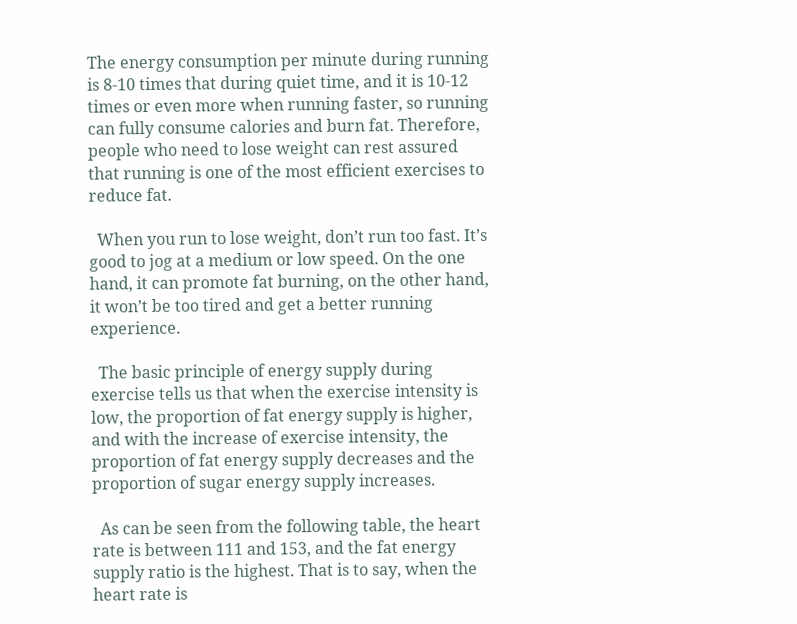The energy consumption per minute during running is 8-10 times that during quiet time, and it is 10-12 times or even more when running faster, so running can fully consume calories and burn fat. Therefore, people who need to lose weight can rest assured that running is one of the most efficient exercises to reduce fat.

  When you run to lose weight, don’t run too fast. It’s good to jog at a medium or low speed. On the one hand, it can promote fat burning, on the other hand, it won’t be too tired and get a better running experience.

  The basic principle of energy supply during exercise tells us that when the exercise intensity is low, the proportion of fat energy supply is higher, and with the increase of exercise intensity, the proportion of fat energy supply decreases and the proportion of sugar energy supply increases.

  As can be seen from the following table, the heart rate is between 111 and 153, and the fat energy supply ratio is the highest. That is to say, when the heart rate is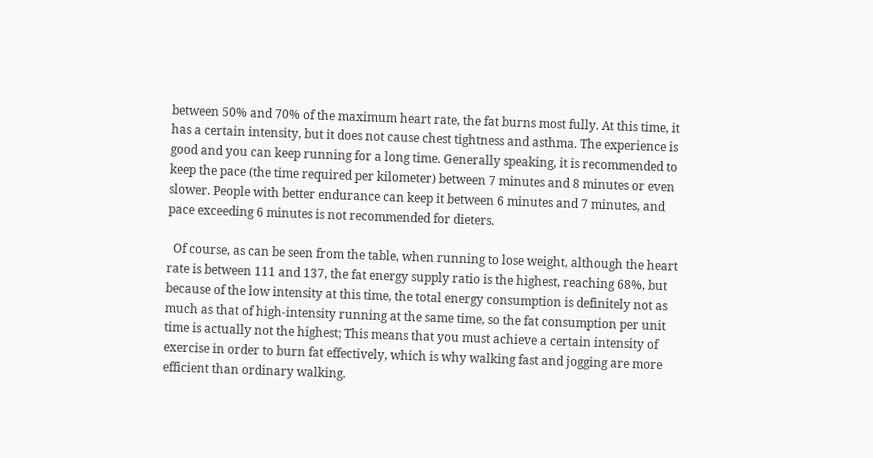between 50% and 70% of the maximum heart rate, the fat burns most fully. At this time, it has a certain intensity, but it does not cause chest tightness and asthma. The experience is good and you can keep running for a long time. Generally speaking, it is recommended to keep the pace (the time required per kilometer) between 7 minutes and 8 minutes or even slower. People with better endurance can keep it between 6 minutes and 7 minutes, and pace exceeding 6 minutes is not recommended for dieters.

  Of course, as can be seen from the table, when running to lose weight, although the heart rate is between 111 and 137, the fat energy supply ratio is the highest, reaching 68%, but because of the low intensity at this time, the total energy consumption is definitely not as much as that of high-intensity running at the same time, so the fat consumption per unit time is actually not the highest; This means that you must achieve a certain intensity of exercise in order to burn fat effectively, which is why walking fast and jogging are more efficient than ordinary walking.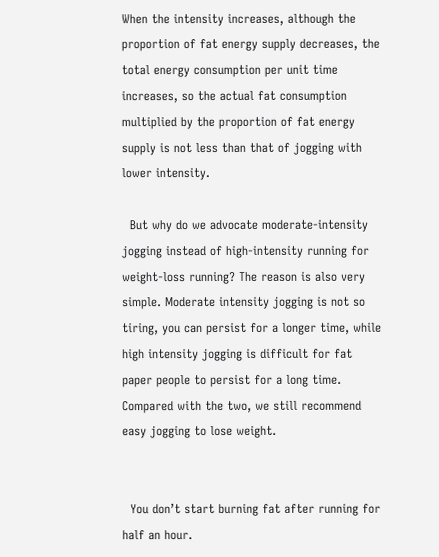When the intensity increases, although the proportion of fat energy supply decreases, the total energy consumption per unit time increases, so the actual fat consumption multiplied by the proportion of fat energy supply is not less than that of jogging with lower intensity.

  But why do we advocate moderate-intensity jogging instead of high-intensity running for weight-loss running? The reason is also very simple. Moderate intensity jogging is not so tiring, you can persist for a longer time, while high intensity jogging is difficult for fat paper people to persist for a long time. Compared with the two, we still recommend easy jogging to lose weight.


  You don’t start burning fat after running for half an hour.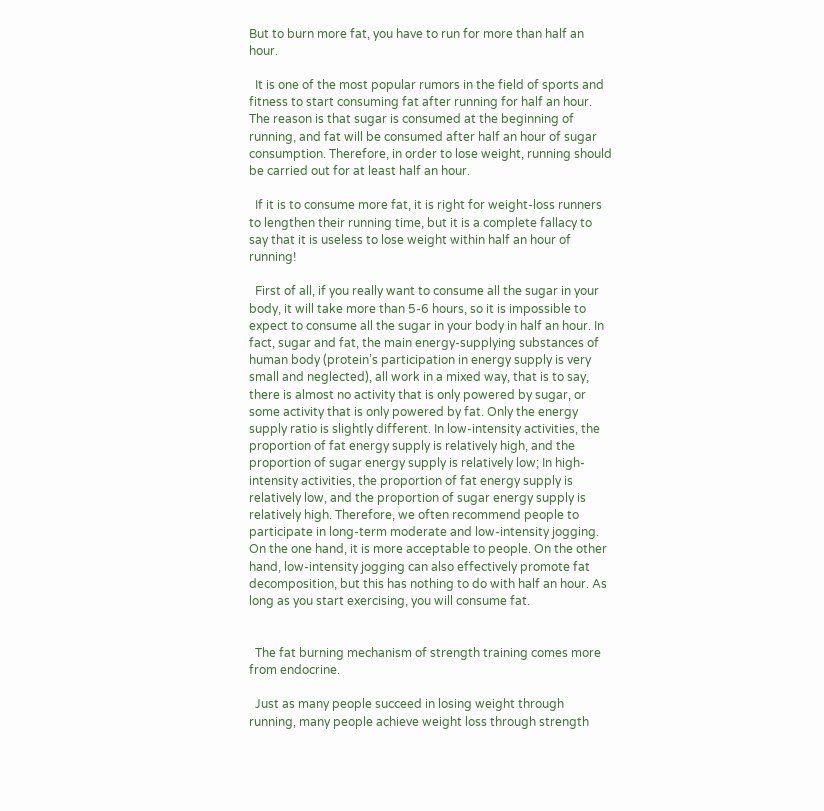But to burn more fat, you have to run for more than half an hour.

  It is one of the most popular rumors in the field of sports and fitness to start consuming fat after running for half an hour. The reason is that sugar is consumed at the beginning of running, and fat will be consumed after half an hour of sugar consumption. Therefore, in order to lose weight, running should be carried out for at least half an hour.

  If it is to consume more fat, it is right for weight-loss runners to lengthen their running time, but it is a complete fallacy to say that it is useless to lose weight within half an hour of running!

  First of all, if you really want to consume all the sugar in your body, it will take more than 5-6 hours, so it is impossible to expect to consume all the sugar in your body in half an hour. In fact, sugar and fat, the main energy-supplying substances of human body (protein’s participation in energy supply is very small and neglected), all work in a mixed way, that is to say, there is almost no activity that is only powered by sugar, or some activity that is only powered by fat. Only the energy supply ratio is slightly different. In low-intensity activities, the proportion of fat energy supply is relatively high, and the proportion of sugar energy supply is relatively low; In high-intensity activities, the proportion of fat energy supply is relatively low, and the proportion of sugar energy supply is relatively high. Therefore, we often recommend people to participate in long-term moderate and low-intensity jogging. On the one hand, it is more acceptable to people. On the other hand, low-intensity jogging can also effectively promote fat decomposition, but this has nothing to do with half an hour. As long as you start exercising, you will consume fat.


  The fat burning mechanism of strength training comes more from endocrine.

  Just as many people succeed in losing weight through running, many people achieve weight loss through strength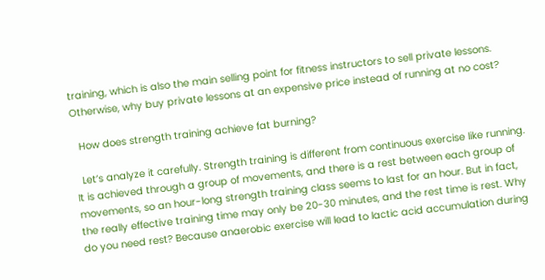training, which is also the main selling point for fitness instructors to sell private lessons. Otherwise, why buy private lessons at an expensive price instead of running at no cost?

  How does strength training achieve fat burning?

  Let’s analyze it carefully. Strength training is different from continuous exercise like running. It is achieved through a group of movements, and there is a rest between each group of movements, so an hour-long strength training class seems to last for an hour. But in fact, the really effective training time may only be 20-30 minutes, and the rest time is rest. Why do you need rest? Because anaerobic exercise will lead to lactic acid accumulation during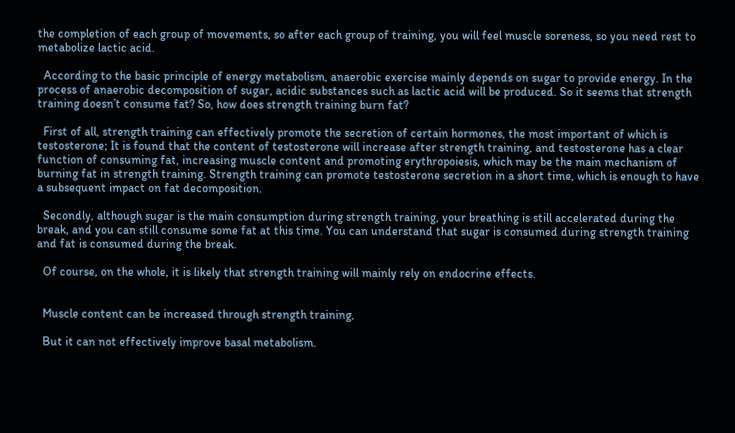the completion of each group of movements, so after each group of training, you will feel muscle soreness, so you need rest to metabolize lactic acid.

  According to the basic principle of energy metabolism, anaerobic exercise mainly depends on sugar to provide energy. In the process of anaerobic decomposition of sugar, acidic substances such as lactic acid will be produced. So it seems that strength training doesn’t consume fat? So, how does strength training burn fat?

  First of all, strength training can effectively promote the secretion of certain hormones, the most important of which is testosterone; It is found that the content of testosterone will increase after strength training, and testosterone has a clear function of consuming fat, increasing muscle content and promoting erythropoiesis, which may be the main mechanism of burning fat in strength training. Strength training can promote testosterone secretion in a short time, which is enough to have a subsequent impact on fat decomposition.

  Secondly, although sugar is the main consumption during strength training, your breathing is still accelerated during the break, and you can still consume some fat at this time. You can understand that sugar is consumed during strength training and fat is consumed during the break.

  Of course, on the whole, it is likely that strength training will mainly rely on endocrine effects.


  Muscle content can be increased through strength training,

  But it can not effectively improve basal metabolism.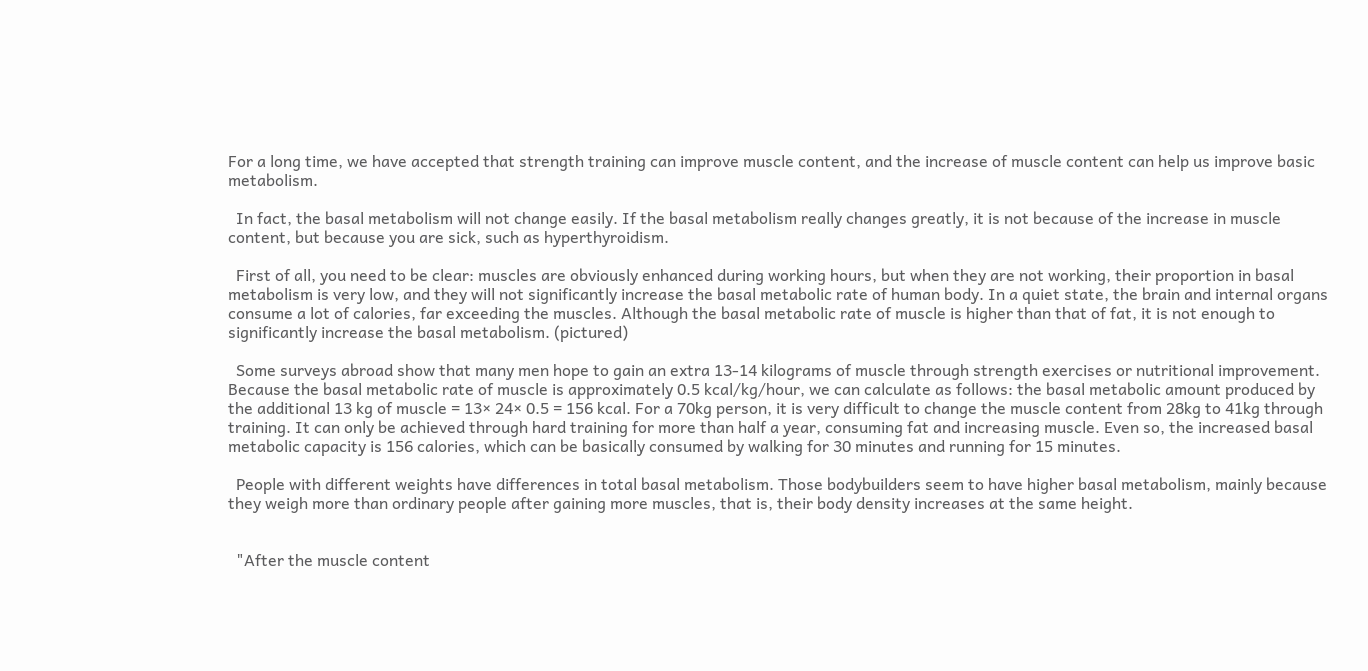For a long time, we have accepted that strength training can improve muscle content, and the increase of muscle content can help us improve basic metabolism.

  In fact, the basal metabolism will not change easily. If the basal metabolism really changes greatly, it is not because of the increase in muscle content, but because you are sick, such as hyperthyroidism.

  First of all, you need to be clear: muscles are obviously enhanced during working hours, but when they are not working, their proportion in basal metabolism is very low, and they will not significantly increase the basal metabolic rate of human body. In a quiet state, the brain and internal organs consume a lot of calories, far exceeding the muscles. Although the basal metabolic rate of muscle is higher than that of fat, it is not enough to significantly increase the basal metabolism. (pictured)

  Some surveys abroad show that many men hope to gain an extra 13-14 kilograms of muscle through strength exercises or nutritional improvement. Because the basal metabolic rate of muscle is approximately 0.5 kcal/kg/hour, we can calculate as follows: the basal metabolic amount produced by the additional 13 kg of muscle = 13× 24× 0.5 = 156 kcal. For a 70kg person, it is very difficult to change the muscle content from 28kg to 41kg through training. It can only be achieved through hard training for more than half a year, consuming fat and increasing muscle. Even so, the increased basal metabolic capacity is 156 calories, which can be basically consumed by walking for 30 minutes and running for 15 minutes.

  People with different weights have differences in total basal metabolism. Those bodybuilders seem to have higher basal metabolism, mainly because they weigh more than ordinary people after gaining more muscles, that is, their body density increases at the same height.


  "After the muscle content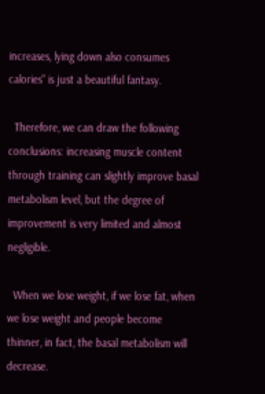increases, lying down also consumes calories" is just a beautiful fantasy.

  Therefore, we can draw the following conclusions: increasing muscle content through training can slightly improve basal metabolism level, but the degree of improvement is very limited and almost negligible.

  When we lose weight, if we lose fat, when we lose weight and people become thinner, in fact, the basal metabolism will decrease.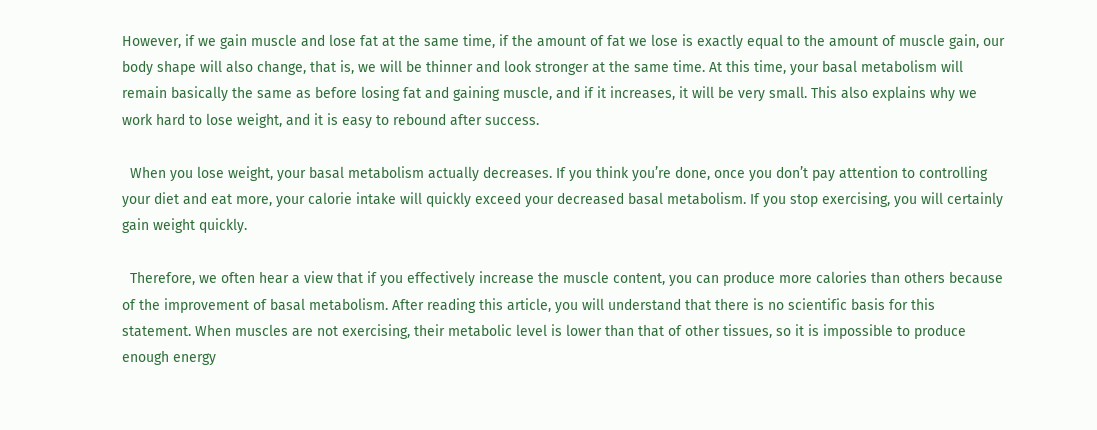However, if we gain muscle and lose fat at the same time, if the amount of fat we lose is exactly equal to the amount of muscle gain, our body shape will also change, that is, we will be thinner and look stronger at the same time. At this time, your basal metabolism will remain basically the same as before losing fat and gaining muscle, and if it increases, it will be very small. This also explains why we work hard to lose weight, and it is easy to rebound after success.

  When you lose weight, your basal metabolism actually decreases. If you think you’re done, once you don’t pay attention to controlling your diet and eat more, your calorie intake will quickly exceed your decreased basal metabolism. If you stop exercising, you will certainly gain weight quickly.

  Therefore, we often hear a view that if you effectively increase the muscle content, you can produce more calories than others because of the improvement of basal metabolism. After reading this article, you will understand that there is no scientific basis for this statement. When muscles are not exercising, their metabolic level is lower than that of other tissues, so it is impossible to produce enough energy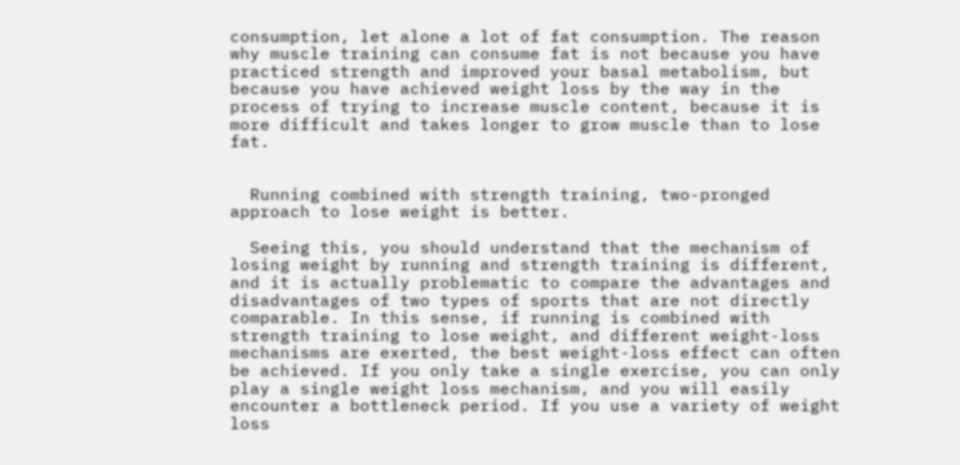consumption, let alone a lot of fat consumption. The reason why muscle training can consume fat is not because you have practiced strength and improved your basal metabolism, but because you have achieved weight loss by the way in the process of trying to increase muscle content, because it is more difficult and takes longer to grow muscle than to lose fat.


  Running combined with strength training, two-pronged approach to lose weight is better.

  Seeing this, you should understand that the mechanism of losing weight by running and strength training is different, and it is actually problematic to compare the advantages and disadvantages of two types of sports that are not directly comparable. In this sense, if running is combined with strength training to lose weight, and different weight-loss mechanisms are exerted, the best weight-loss effect can often be achieved. If you only take a single exercise, you can only play a single weight loss mechanism, and you will easily encounter a bottleneck period. If you use a variety of weight loss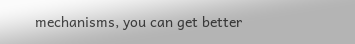mechanisms, you can get better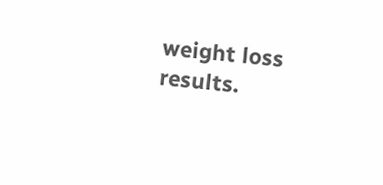weight loss results.